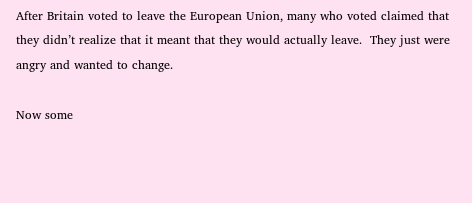After Britain voted to leave the European Union, many who voted claimed that they didn’t realize that it meant that they would actually leave.  They just were angry and wanted to change.

Now some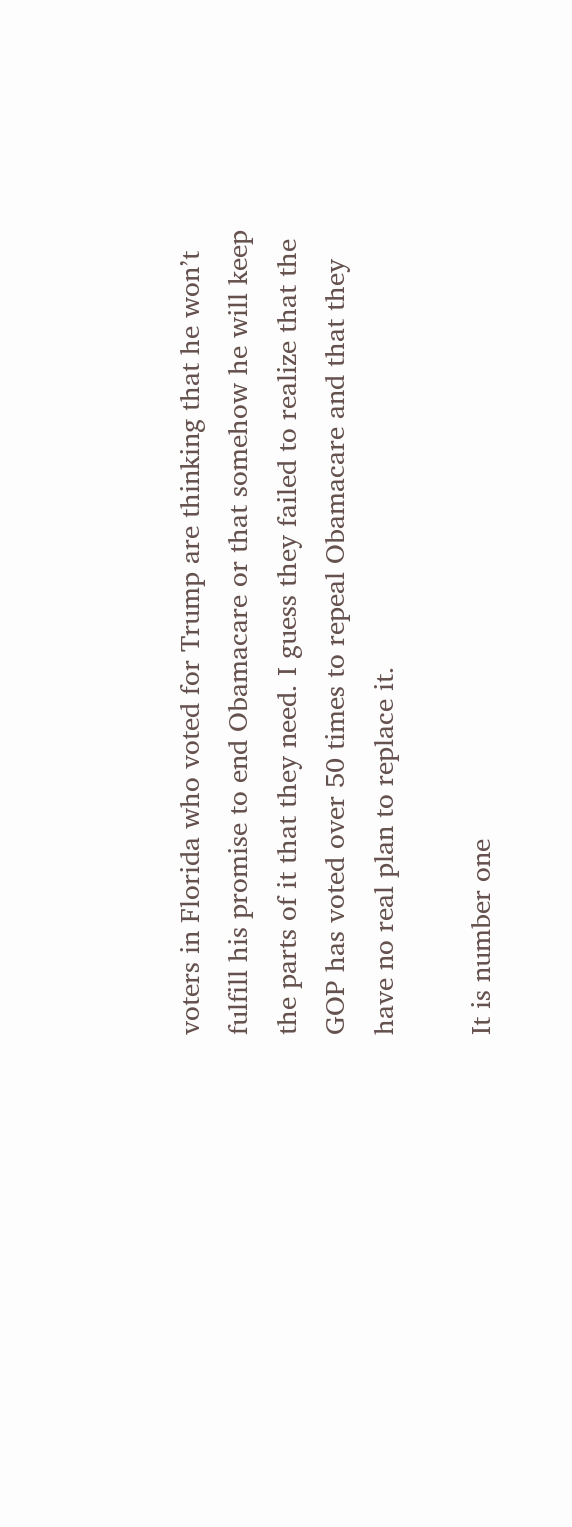voters in Florida who voted for Trump are thinking that he won’t fulfill his promise to end Obamacare or that somehow he will keep the parts of it that they need. I guess they failed to realize that the GOP has voted over 50 times to repeal Obamacare and that they have no real plan to replace it.

It is number one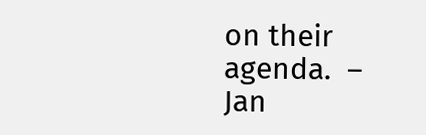on their agenda.  – Jan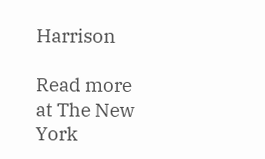Harrison

Read more at The New York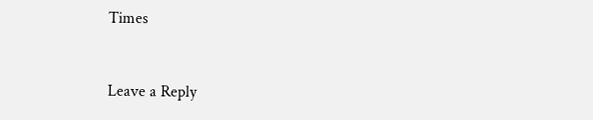Times


Leave a Reply